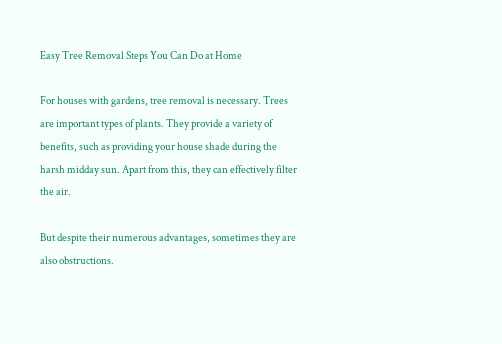Easy Tree Removal Steps You Can Do at Home

For houses with gardens, tree removal is necessary. Trees are important types of plants. They provide a variety of benefits, such as providing your house shade during the harsh midday sun. Apart from this, they can effectively filter the air.

But despite their numerous advantages, sometimes they are also obstructions.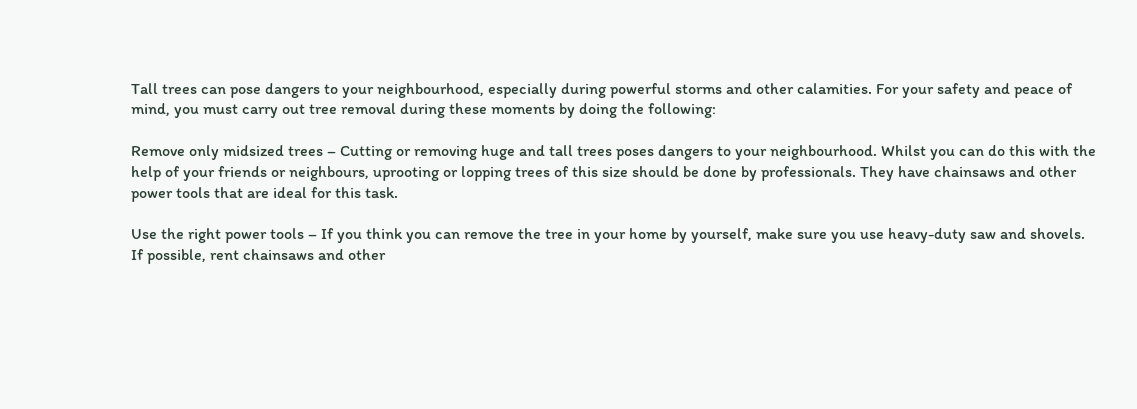Tall trees can pose dangers to your neighbourhood, especially during powerful storms and other calamities. For your safety and peace of mind, you must carry out tree removal during these moments by doing the following:

Remove only midsized trees – Cutting or removing huge and tall trees poses dangers to your neighbourhood. Whilst you can do this with the help of your friends or neighbours, uprooting or lopping trees of this size should be done by professionals. They have chainsaws and other power tools that are ideal for this task.

Use the right power tools – If you think you can remove the tree in your home by yourself, make sure you use heavy-duty saw and shovels. If possible, rent chainsaws and other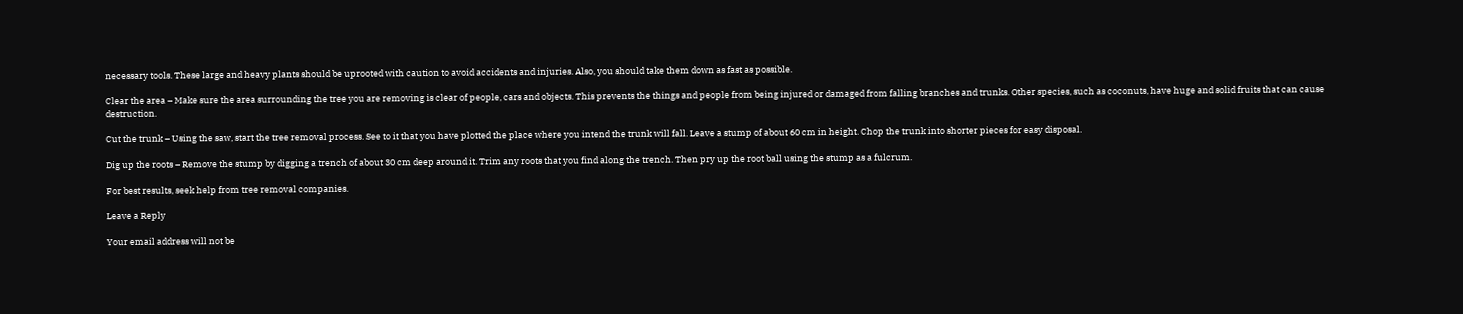necessary tools. These large and heavy plants should be uprooted with caution to avoid accidents and injuries. Also, you should take them down as fast as possible.

Clear the area – Make sure the area surrounding the tree you are removing is clear of people, cars and objects. This prevents the things and people from being injured or damaged from falling branches and trunks. Other species, such as coconuts, have huge and solid fruits that can cause destruction.

Cut the trunk – Using the saw, start the tree removal process. See to it that you have plotted the place where you intend the trunk will fall. Leave a stump of about 60 cm in height. Chop the trunk into shorter pieces for easy disposal.

Dig up the roots – Remove the stump by digging a trench of about 30 cm deep around it. Trim any roots that you find along the trench. Then pry up the root ball using the stump as a fulcrum.

For best results, seek help from tree removal companies.

Leave a Reply

Your email address will not be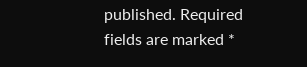published. Required fields are marked *